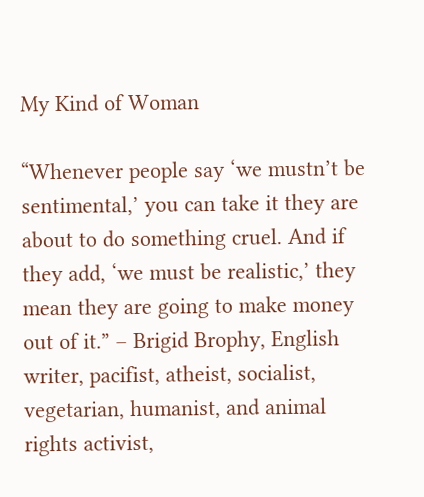My Kind of Woman

“Whenever people say ‘we mustn’t be sentimental,’ you can take it they are about to do something cruel. And if they add, ‘we must be realistic,’ they mean they are going to make money out of it.” – Brigid Brophy, English writer, pacifist, atheist, socialist, vegetarian, humanist, and animal rights activist,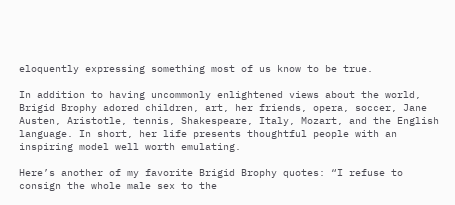eloquently expressing something most of us know to be true.

In addition to having uncommonly enlightened views about the world, Brigid Brophy adored children, art, her friends, opera, soccer, Jane Austen, Aristotle, tennis, Shakespeare, Italy, Mozart, and the English language. In short, her life presents thoughtful people with an inspiring model well worth emulating.

Here’s another of my favorite Brigid Brophy quotes: “I refuse to consign the whole male sex to the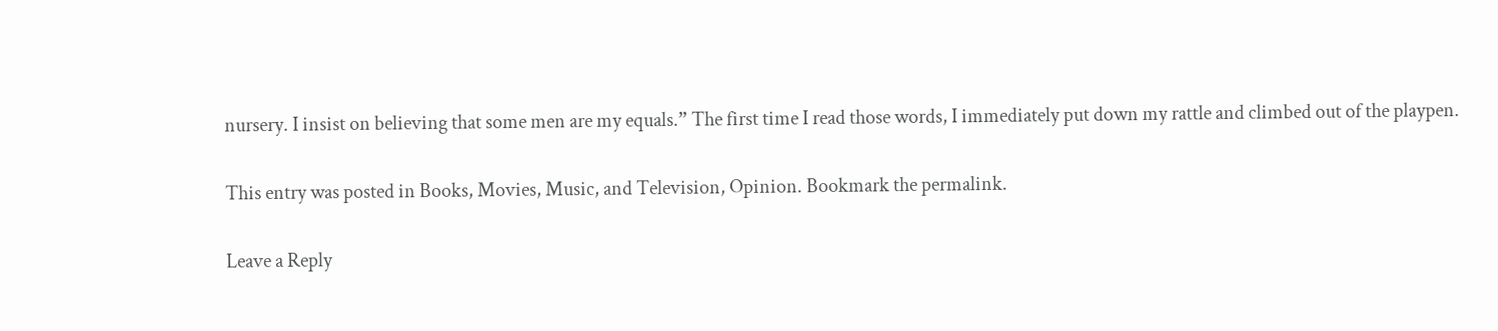nursery. I insist on believing that some men are my equals.” The first time I read those words, I immediately put down my rattle and climbed out of the playpen.

This entry was posted in Books, Movies, Music, and Television, Opinion. Bookmark the permalink.

Leave a Reply